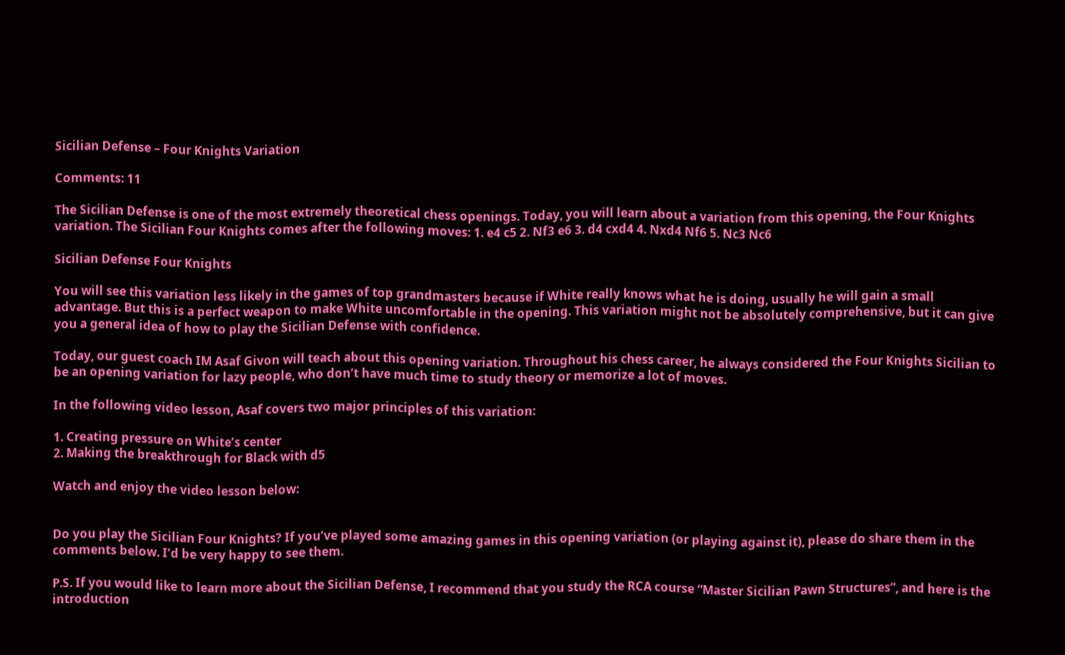Sicilian Defense – Four Knights Variation

Comments: 11

The Sicilian Defense is one of the most extremely theoretical chess openings. Today, you will learn about a variation from this opening, the Four Knights variation. The Sicilian Four Knights comes after the following moves: 1. e4 c5 2. Nf3 e6 3. d4 cxd4 4. Nxd4 Nf6 5. Nc3 Nc6

Sicilian Defense Four Knights

You will see this variation less likely in the games of top grandmasters because if White really knows what he is doing, usually he will gain a small advantage. But this is a perfect weapon to make White uncomfortable in the opening. This variation might not be absolutely comprehensive, but it can give you a general idea of how to play the Sicilian Defense with confidence.

Today, our guest coach IM Asaf Givon will teach about this opening variation. Throughout his chess career, he always considered the Four Knights Sicilian to be an opening variation for lazy people, who don’t have much time to study theory or memorize a lot of moves.

In the following video lesson, Asaf covers two major principles of this variation:

1. Creating pressure on White’s center
2. Making the breakthrough for Black with d5

Watch and enjoy the video lesson below:


Do you play the Sicilian Four Knights? If you’ve played some amazing games in this opening variation (or playing against it), please do share them in the comments below. I’d be very happy to see them.

P.S. If you would like to learn more about the Sicilian Defense, I recommend that you study the RCA course “Master Sicilian Pawn Structures”, and here is the introduction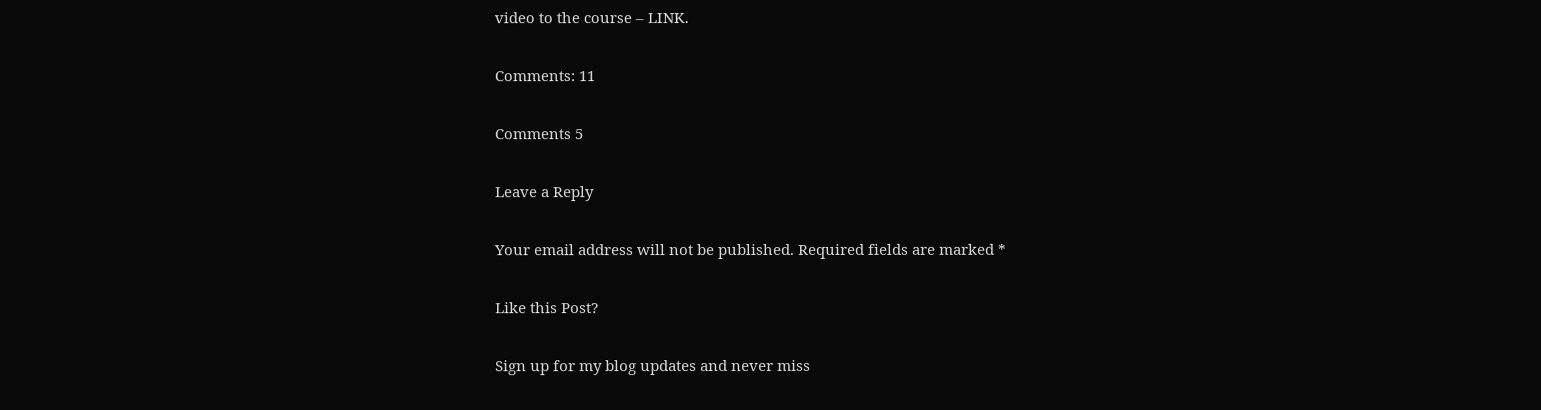video to the course – LINK.

Comments: 11

Comments 5

Leave a Reply

Your email address will not be published. Required fields are marked *

Like this Post?

Sign up for my blog updates and never miss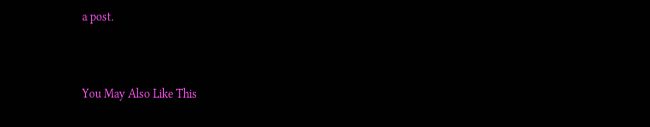a post.


You May Also Like This